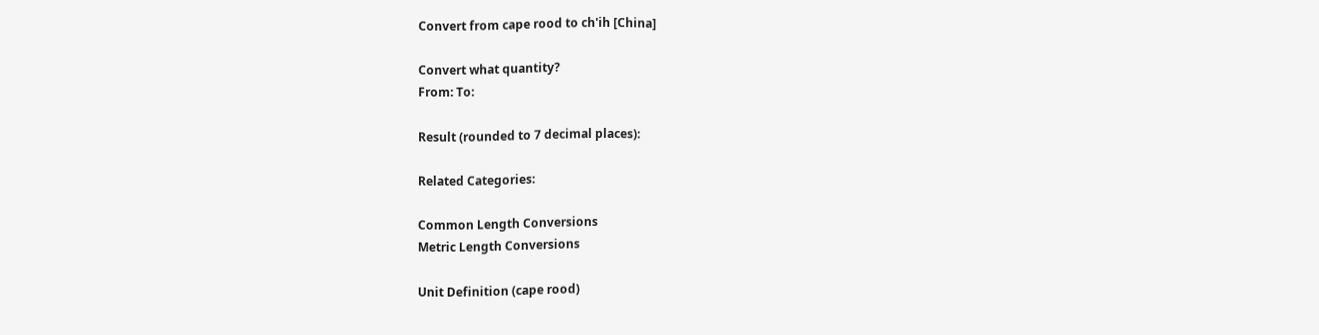Convert from cape rood to ch'ih [China]

Convert what quantity?
From: To:

Result (rounded to 7 decimal places):

Related Categories:

Common Length Conversions
Metric Length Conversions

Unit Definition (cape rood)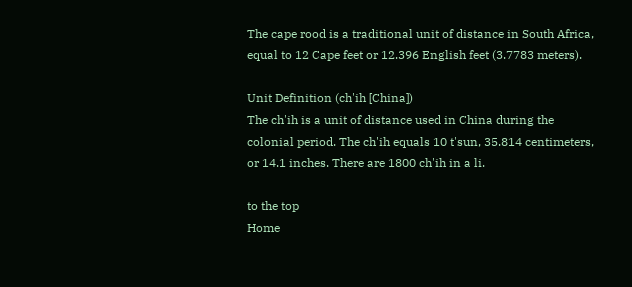The cape rood is a traditional unit of distance in South Africa, equal to 12 Cape feet or 12.396 English feet (3.7783 meters).

Unit Definition (ch'ih [China])
The ch'ih is a unit of distance used in China during the colonial period. The ch'ih equals 10 t'sun, 35.814 centimeters, or 14.1 inches. There are 1800 ch'ih in a li.

to the top
Home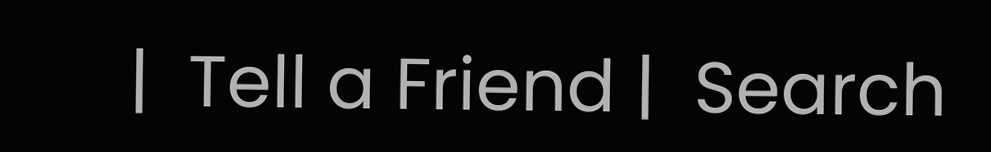|  Tell a Friend |  Search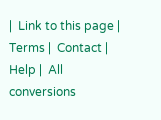|  Link to this page |  Terms |  Contact |  Help |  All conversions